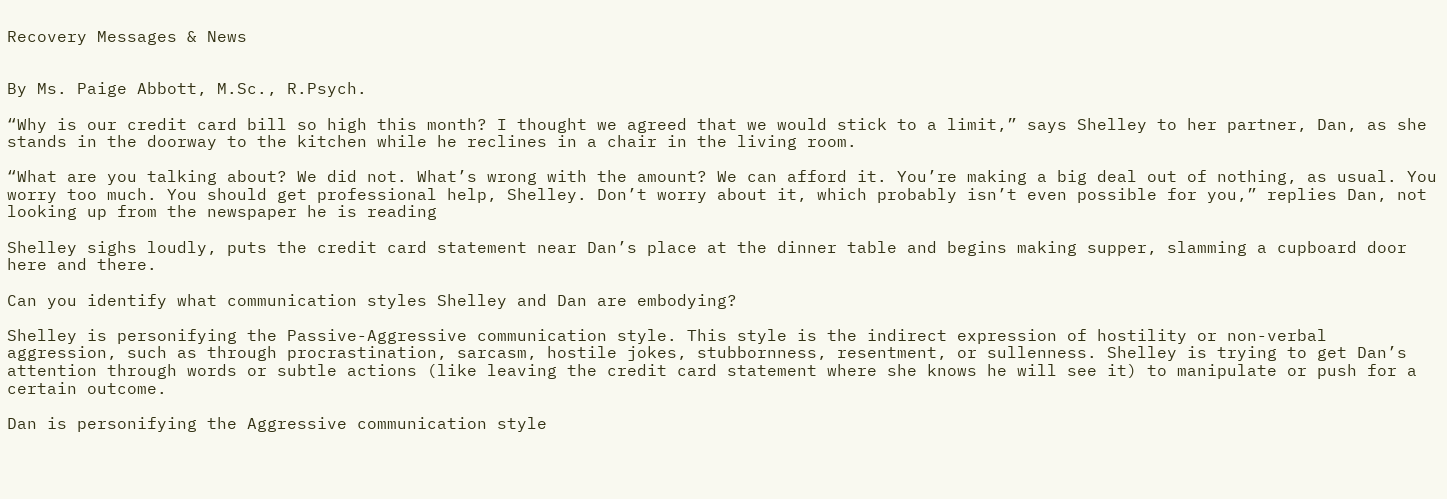Recovery Messages & News


By Ms. Paige Abbott, M.Sc., R.Psych.

“Why is our credit card bill so high this month? I thought we agreed that we would stick to a limit,” says Shelley to her partner, Dan, as she stands in the doorway to the kitchen while he reclines in a chair in the living room.

“What are you talking about? We did not. What’s wrong with the amount? We can afford it. You’re making a big deal out of nothing, as usual. You worry too much. You should get professional help, Shelley. Don’t worry about it, which probably isn’t even possible for you,” replies Dan, not looking up from the newspaper he is reading

Shelley sighs loudly, puts the credit card statement near Dan’s place at the dinner table and begins making supper, slamming a cupboard door here and there.

Can you identify what communication styles Shelley and Dan are embodying?

Shelley is personifying the Passive-Aggressive communication style. This style is the indirect expression of hostility or non-verbal aggression, such as through procrastination, sarcasm, hostile jokes, stubbornness, resentment, or sullenness. Shelley is trying to get Dan’s attention through words or subtle actions (like leaving the credit card statement where she knows he will see it) to manipulate or push for a certain outcome.

Dan is personifying the Aggressive communication style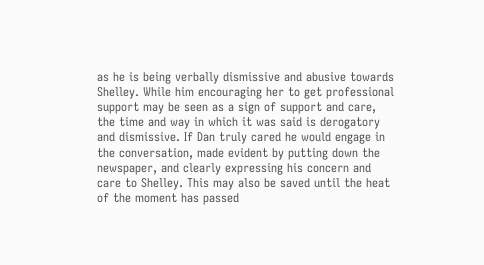as he is being verbally dismissive and abusive towards Shelley. While him encouraging her to get professional support may be seen as a sign of support and care, the time and way in which it was said is derogatory and dismissive. If Dan truly cared he would engage in the conversation, made evident by putting down the newspaper, and clearly expressing his concern and care to Shelley. This may also be saved until the heat of the moment has passed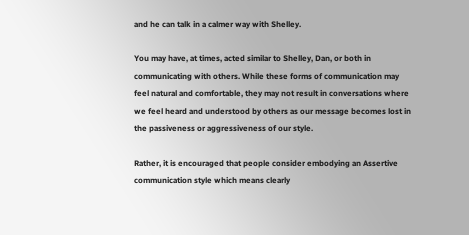and he can talk in a calmer way with Shelley.

You may have, at times, acted similar to Shelley, Dan, or both in communicating with others. While these forms of communication may feel natural and comfortable, they may not result in conversations where we feel heard and understood by others as our message becomes lost in the passiveness or aggressiveness of our style.

Rather, it is encouraged that people consider embodying an Assertive communication style which means clearly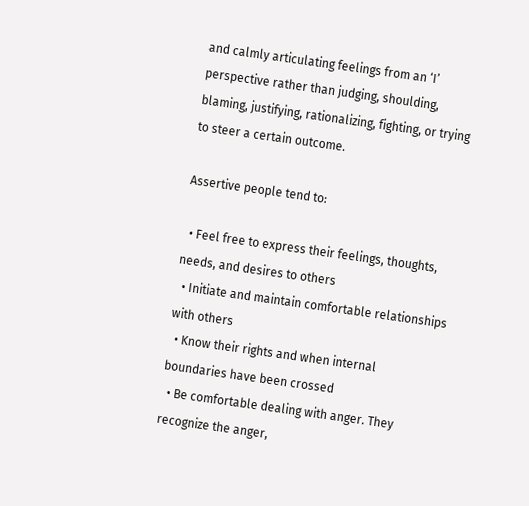and calmly articulating feelings from an ‘I’ perspective rather than judging, shoulding, blaming, justifying, rationalizing, fighting, or trying to steer a certain outcome.

Assertive people tend to:

  • Feel free to express their feelings, thoughts, needs, and desires to others
  • Initiate and maintain comfortable relationships with others
  • Know their rights and when internal boundaries have been crossed
  • Be comfortable dealing with anger. They recognize the anger,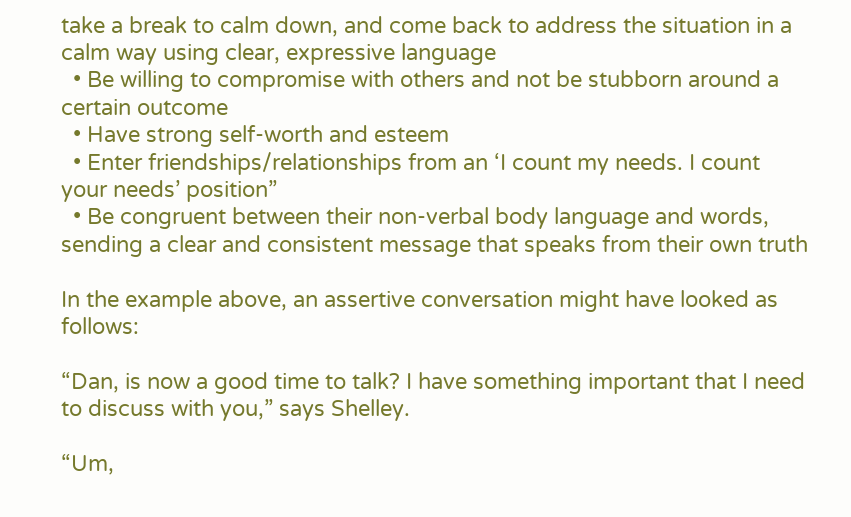take a break to calm down, and come back to address the situation in a calm way using clear, expressive language
  • Be willing to compromise with others and not be stubborn around a certain outcome
  • Have strong self-worth and esteem
  • Enter friendships/relationships from an ‘I count my needs. I count your needs’ position”
  • Be congruent between their non-verbal body language and words, sending a clear and consistent message that speaks from their own truth

In the example above, an assertive conversation might have looked as follows:

“Dan, is now a good time to talk? I have something important that I need to discuss with you,” says Shelley.

“Um,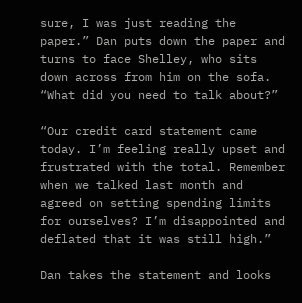sure, I was just reading the paper.” Dan puts down the paper and turns to face Shelley, who sits down across from him on the sofa. “What did you need to talk about?”

“Our credit card statement came today. I’m feeling really upset and frustrated with the total. Remember when we talked last month and agreed on setting spending limits for ourselves? I’m disappointed and deflated that it was still high.”

Dan takes the statement and looks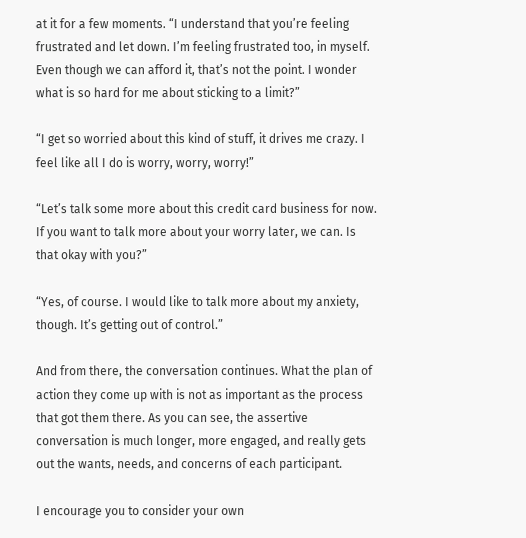at it for a few moments. “I understand that you’re feeling frustrated and let down. I’m feeling frustrated too, in myself. Even though we can afford it, that’s not the point. I wonder what is so hard for me about sticking to a limit?”

“I get so worried about this kind of stuff, it drives me crazy. I feel like all I do is worry, worry, worry!”

“Let’s talk some more about this credit card business for now. If you want to talk more about your worry later, we can. Is that okay with you?”

“Yes, of course. I would like to talk more about my anxiety, though. It’s getting out of control.”

And from there, the conversation continues. What the plan of action they come up with is not as important as the process that got them there. As you can see, the assertive conversation is much longer, more engaged, and really gets out the wants, needs, and concerns of each participant.

I encourage you to consider your own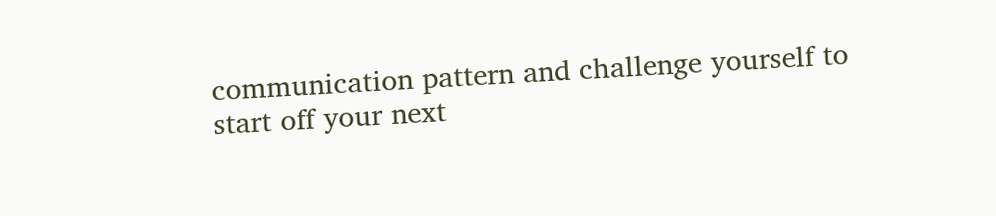communication pattern and challenge yourself to start off your next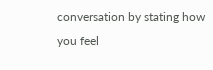conversation by stating how you feel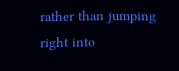rather than jumping right into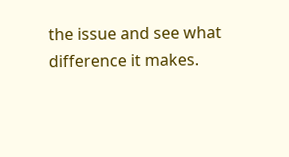the issue and see what difference it makes.